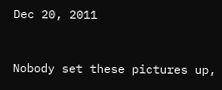Dec 20, 2011


Nobody set these pictures up,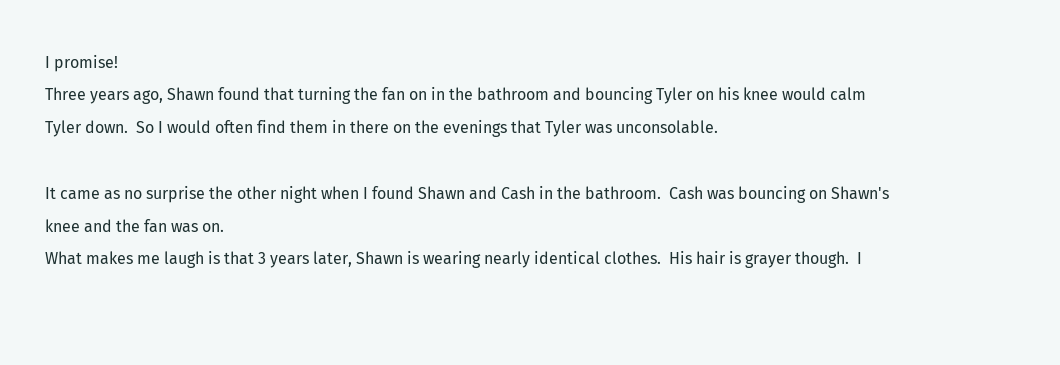I promise!
Three years ago, Shawn found that turning the fan on in the bathroom and bouncing Tyler on his knee would calm Tyler down.  So I would often find them in there on the evenings that Tyler was unconsolable.

It came as no surprise the other night when I found Shawn and Cash in the bathroom.  Cash was bouncing on Shawn's knee and the fan was on.
What makes me laugh is that 3 years later, Shawn is wearing nearly identical clothes.  His hair is grayer though.  I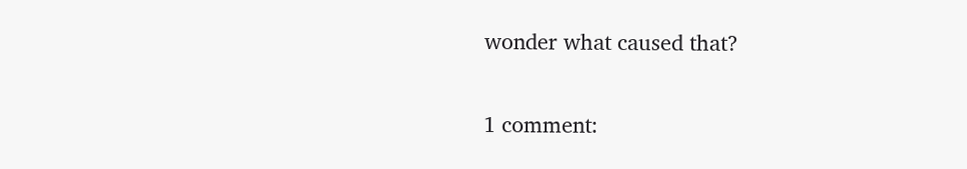wonder what caused that?

1 comment: